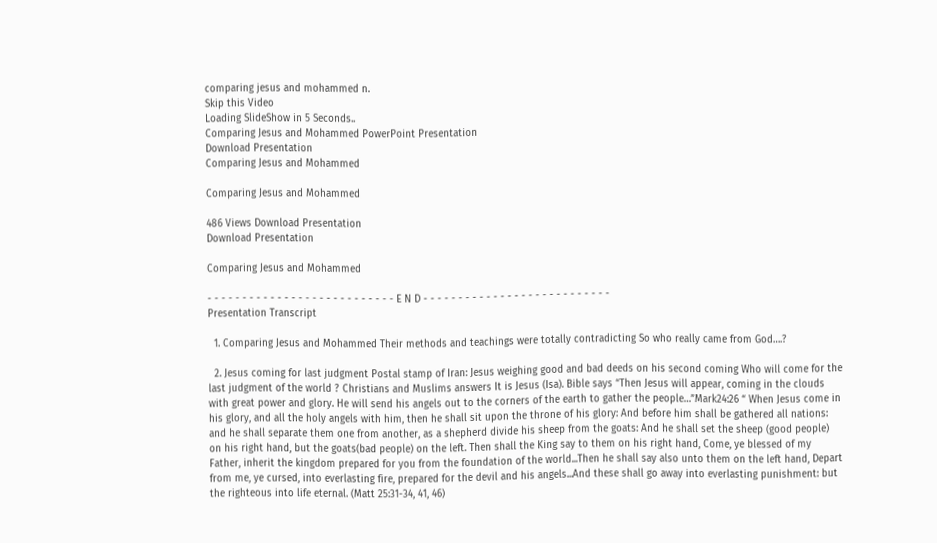comparing jesus and mohammed n.
Skip this Video
Loading SlideShow in 5 Seconds..
Comparing Jesus and Mohammed PowerPoint Presentation
Download Presentation
Comparing Jesus and Mohammed

Comparing Jesus and Mohammed

486 Views Download Presentation
Download Presentation

Comparing Jesus and Mohammed

- - - - - - - - - - - - - - - - - - - - - - - - - - - E N D - - - - - - - - - - - - - - - - - - - - - - - - - - -
Presentation Transcript

  1. Comparing Jesus and Mohammed Their methods and teachings were totally contradicting So who really came from God….?

  2. Jesus coming for last judgment Postal stamp of Iran: Jesus weighing good and bad deeds on his second coming Who will come for the last judgment of the world ? Christians and Muslims answers It is Jesus (Isa). Bible says “Then Jesus will appear, coming in the clouds with great power and glory. He will send his angels out to the corners of the earth to gather the people…”Mark24:26 “ When Jesus come in his glory, and all the holy angels with him, then he shall sit upon the throne of his glory: And before him shall be gathered all nations: and he shall separate them one from another, as a shepherd divide his sheep from the goats: And he shall set the sheep (good people) on his right hand, but the goats(bad people) on the left. Then shall the King say to them on his right hand, Come, ye blessed of my Father, inherit the kingdom prepared for you from the foundation of the world...Then he shall say also unto them on the left hand, Depart from me, ye cursed, into everlasting fire, prepared for the devil and his angels...And these shall go away into everlasting punishment: but the righteous into life eternal. (Matt 25:31-34, 41, 46)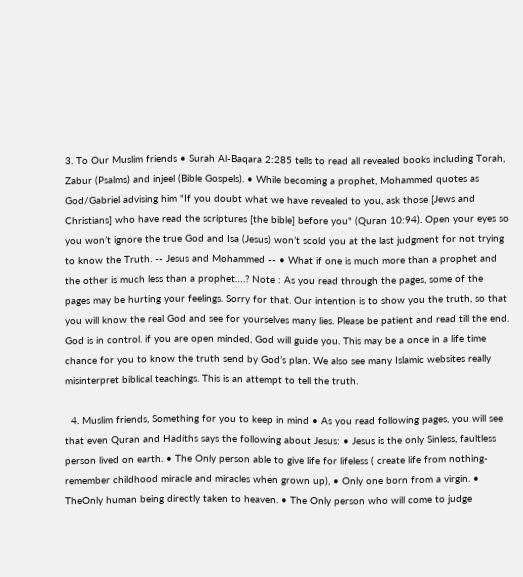3. To Our Muslim friends • Surah Al-Baqara 2:285 tells to read all revealed books including Torah, Zabur (Psalms) and injeel (Bible Gospels). • While becoming a prophet, Mohammed quotes as God/Gabriel advising him "If you doubt what we have revealed to you, ask those [Jews and Christians] who have read the scriptures [the bible] before you" (Quran 10:94). Open your eyes so you won’t ignore the true God and Isa (Jesus) won’t scold you at the last judgment for not trying to know the Truth. -- Jesus and Mohammed -- • What if one is much more than a prophet and the other is much less than a prophet….? Note : As you read through the pages, some of the pages may be hurting your feelings. Sorry for that. Our intention is to show you the truth, so that you will know the real God and see for yourselves many lies. Please be patient and read till the end. God is in control. if you are open minded, God will guide you. This may be a once in a life time chance for you to know the truth send by God’s plan. We also see many Islamic websites really misinterpret biblical teachings. This is an attempt to tell the truth.

  4. Muslim friends, Something for you to keep in mind • As you read following pages, you will see that even Quran and Hadiths says the following about Jesus: • Jesus is the only Sinless, faultless person lived on earth. • The Only person able to give life for lifeless ( create life from nothing- remember childhood miracle and miracles when grown up), • Only one born from a virgin. • TheOnly human being directly taken to heaven. • The Only person who will come to judge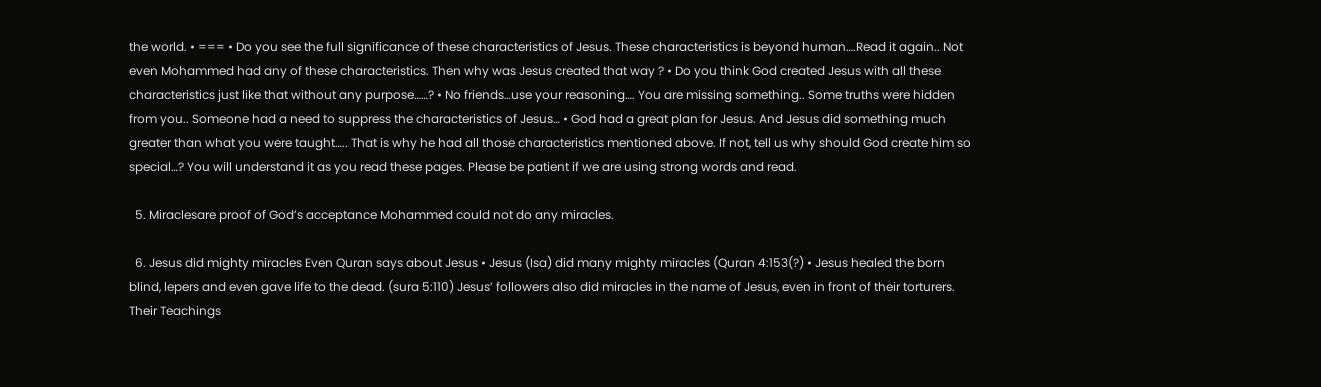the world. • === • Do you see the full significance of these characteristics of Jesus. These characteristics is beyond human….Read it again.. Not even Mohammed had any of these characteristics. Then why was Jesus created that way ? • Do you think God created Jesus with all these characteristics just like that without any purpose……? • No friends…use your reasoning…. You are missing something.. Some truths were hidden from you.. Someone had a need to suppress the characteristics of Jesus… • God had a great plan for Jesus. And Jesus did something much greater than what you were taught….. That is why he had all those characteristics mentioned above. If not, tell us why should God create him so special…? You will understand it as you read these pages. Please be patient if we are using strong words and read.

  5. Miraclesare proof of God’s acceptance Mohammed could not do any miracles.

  6. Jesus did mighty miracles Even Quran says about Jesus • Jesus (Isa) did many mighty miracles (Quran 4:153(?) • Jesus healed the born blind, lepers and even gave life to the dead. (sura 5:110) Jesus’ followers also did miracles in the name of Jesus, even in front of their torturers. Their Teachings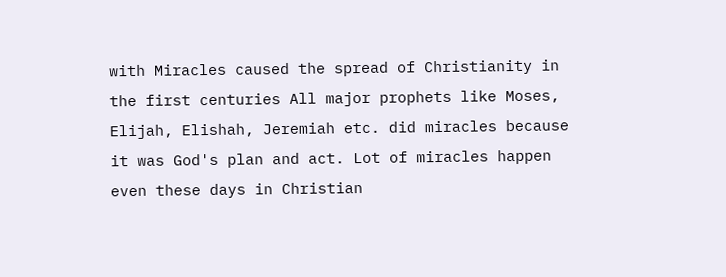with Miracles caused the spread of Christianity in the first centuries All major prophets like Moses, Elijah, Elishah, Jeremiah etc. did miracles because it was God's plan and act. Lot of miracles happen even these days in Christian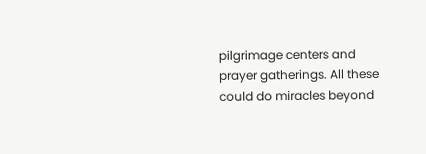pilgrimage centers and prayer gatherings. All these could do miracles beyond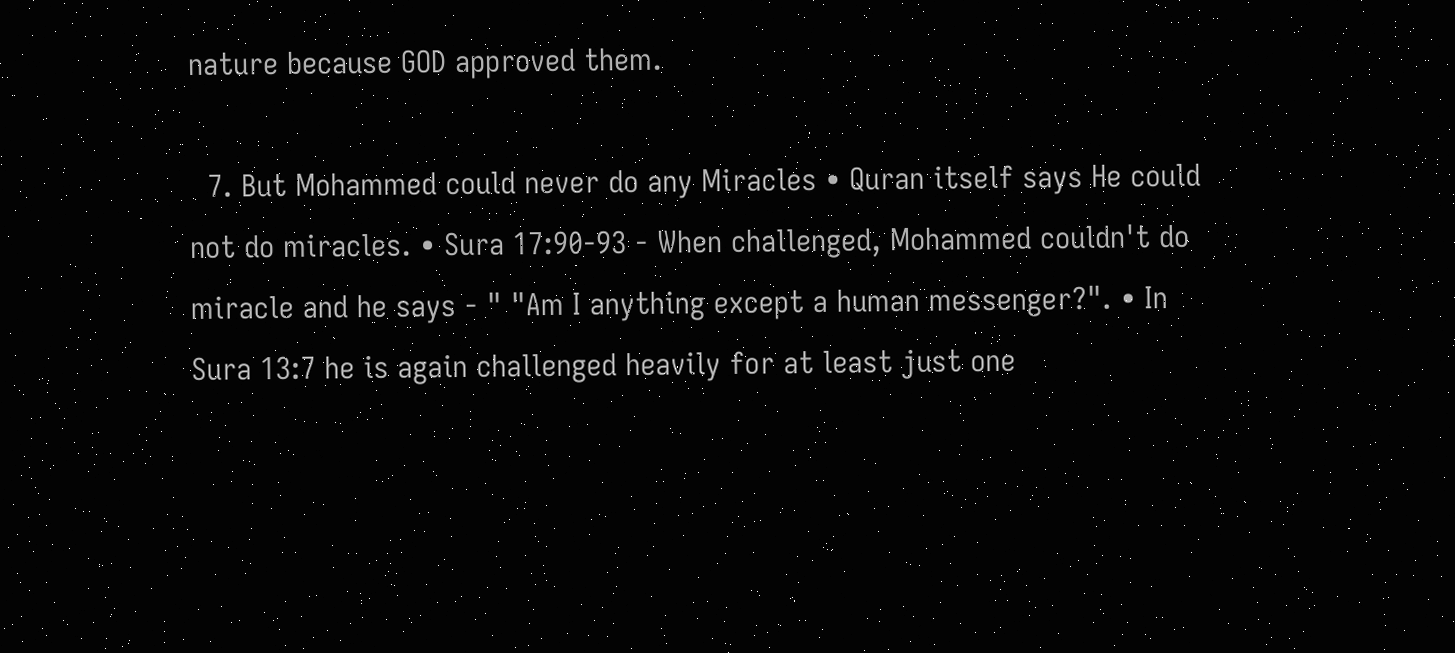nature because GOD approved them.

  7. But Mohammed could never do any Miracles • Quran itself says He could not do miracles. • Sura 17:90-93 - When challenged, Mohammed couldn't do miracle and he says - " "Am I anything except a human messenger?". • In Sura 13:7 he is again challenged heavily for at least just one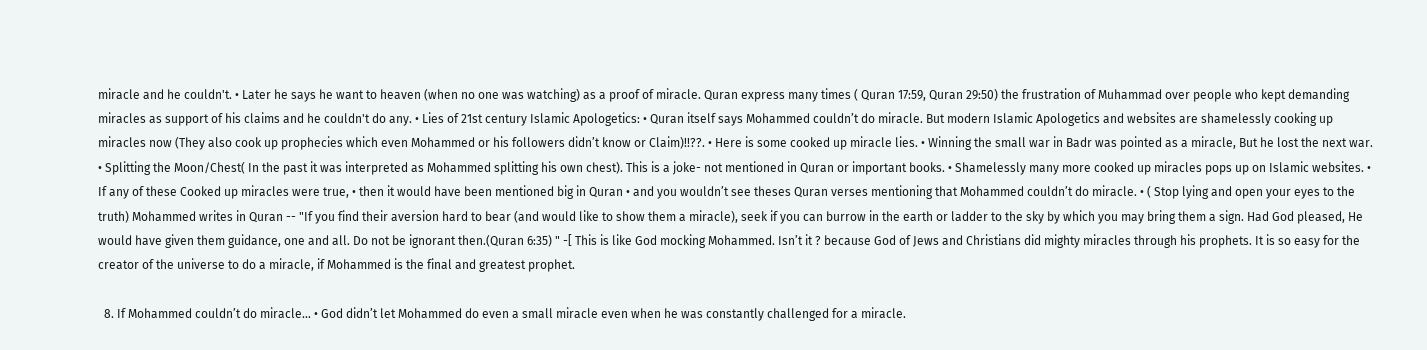miracle and he couldn't. • Later he says he want to heaven (when no one was watching) as a proof of miracle. Quran express many times ( Quran 17:59, Quran 29:50) the frustration of Muhammad over people who kept demanding miracles as support of his claims and he couldn't do any. • Lies of 21st century Islamic Apologetics: • Quran itself says Mohammed couldn’t do miracle. But modern Islamic Apologetics and websites are shamelessly cooking up miracles now (They also cook up prophecies which even Mohammed or his followers didn’t know or Claim)!!??. • Here is some cooked up miracle lies. • Winning the small war in Badr was pointed as a miracle, But he lost the next war. • Splitting the Moon/Chest( In the past it was interpreted as Mohammed splitting his own chest). This is a joke- not mentioned in Quran or important books. • Shamelessly many more cooked up miracles pops up on Islamic websites. • If any of these Cooked up miracles were true, • then it would have been mentioned big in Quran • and you wouldn’t see theses Quran verses mentioning that Mohammed couldn’t do miracle. • ( Stop lying and open your eyes to the truth) Mohammed writes in Quran -- "If you find their aversion hard to bear (and would like to show them a miracle), seek if you can burrow in the earth or ladder to the sky by which you may bring them a sign. Had God pleased, He would have given them guidance, one and all. Do not be ignorant then.(Quran 6:35) " -[ This is like God mocking Mohammed. Isn’t it ? because God of Jews and Christians did mighty miracles through his prophets. It is so easy for the creator of the universe to do a miracle, if Mohammed is the final and greatest prophet.

  8. If Mohammed couldn’t do miracle… • God didn’t let Mohammed do even a small miracle even when he was constantly challenged for a miracle.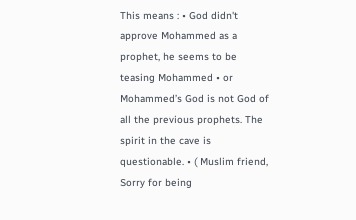This means : • God didn't approve Mohammed as a prophet, he seems to be teasing Mohammed • or Mohammed’s God is not God of all the previous prophets. The spirit in the cave is questionable. • ( Muslim friend, Sorry for being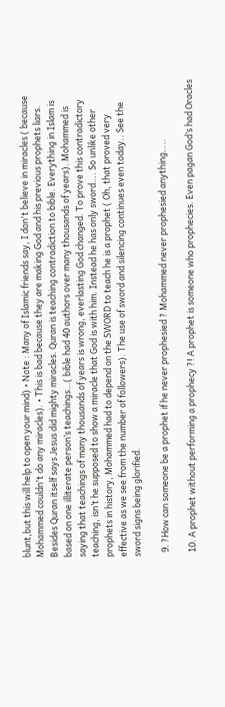blunt,but this will help to open your mind) • Note : Many of Islamic friends say, I don't believe in miracles ( because Mohammed couldn't do any miracles). • This is bad because they are making God and his previous prophets liars. Besides Quran itself says Jesus did mighty miracles. Quran is teaching contradiction to bible. Everything in Islam is based on one illiterate person’s teachings…( bible had 40 authors over many thousands of years). Mohammed is saying that teachings of many thousands of years is wrong, everlasting God changed. To prove this contradictory teaching, isn’t he supposed to show a miracle that God is with him. Instead he has only sword…. So unlike other prophets in history, Mohammed had to depend on the SWORD to teach he is a prophet ( Oh, that proved very effective as we see from the number of followers). The use of sword and silencing continues even today.. See the sword signs being glorified.

  9. ?How can someone be a prophet if he never prophesied ? Mohammed never prophesied anything…..

  10. A prophet without performing a prophecy ?! A prophet is someone who prophecies. Even pagan God’s had Oracles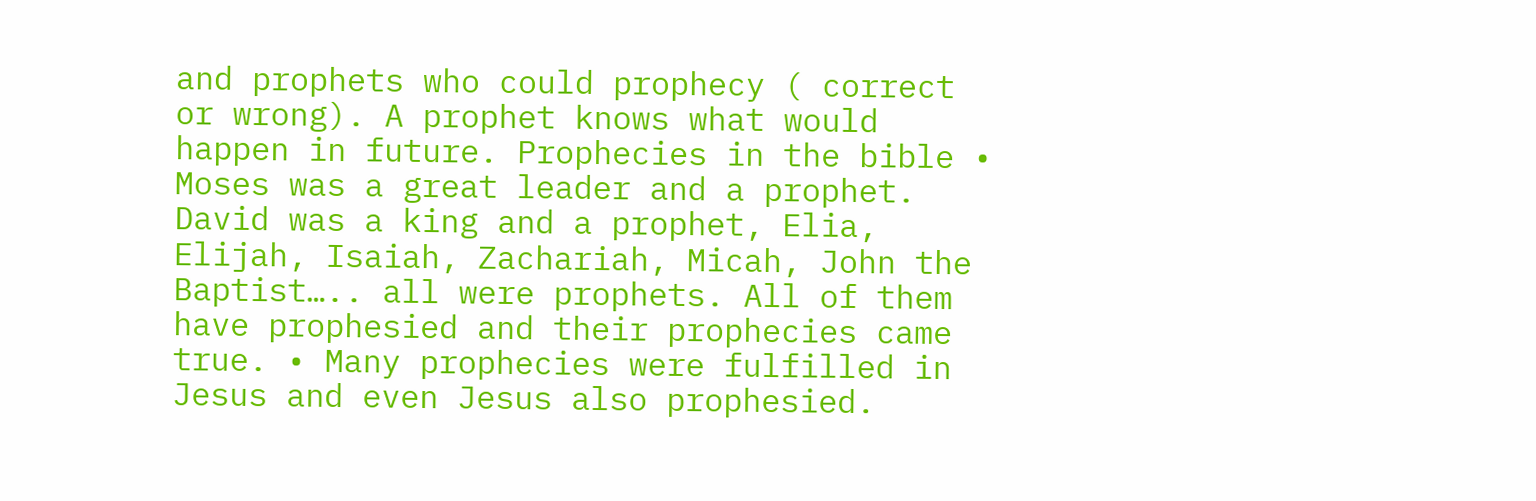and prophets who could prophecy ( correct or wrong). A prophet knows what would happen in future. Prophecies in the bible • Moses was a great leader and a prophet. David was a king and a prophet, Elia, Elijah, Isaiah, Zachariah, Micah, John the Baptist….. all were prophets. All of them have prophesied and their prophecies came true. • Many prophecies were fulfilled in Jesus and even Jesus also prophesied.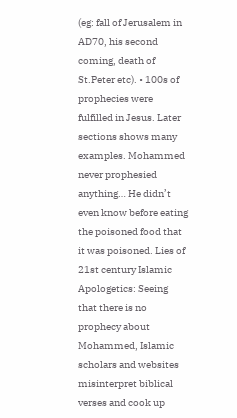(eg: fall of Jerusalem in AD70, his second coming, death of St.Peter etc). • 100s of prophecies were fulfilled in Jesus. Later sections shows many examples. Mohammed never prophesied anything… He didn’t even know before eating the poisoned food that it was poisoned. Lies of 21st century Islamic Apologetics: Seeing that there is no prophecy about Mohammed, Islamic scholars and websites misinterpret biblical verses and cook up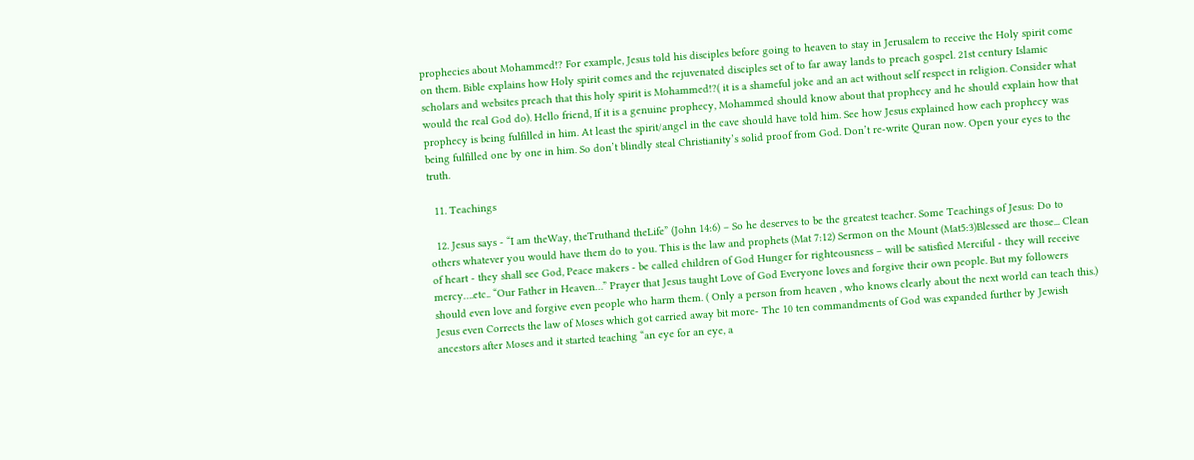prophecies about Mohammed!? For example, Jesus told his disciples before going to heaven to stay in Jerusalem to receive the Holy spirit come on them. Bible explains how Holy spirit comes and the rejuvenated disciples set of to far away lands to preach gospel. 21st century Islamic scholars and websites preach that this holy spirit is Mohammed!?( it is a shameful joke and an act without self respect in religion. Consider what would the real God do). Hello friend, If it is a genuine prophecy, Mohammed should know about that prophecy and he should explain how that prophecy is being fulfilled in him. At least the spirit/angel in the cave should have told him. See how Jesus explained how each prophecy was being fulfilled one by one in him. So don’t blindly steal Christianity’s solid proof from God. Don’t re-write Quran now. Open your eyes to the truth.

  11. Teachings

  12. Jesus says - “I am theWay, theTruthand theLife” (John 14:6) – So he deserves to be the greatest teacher. Some Teachings of Jesus: Do to others whatever you would have them do to you. This is the law and prophets (Mat 7:12) Sermon on the Mount (Mat5:3)Blessed are those... Clean of heart - they shall see God, Peace makers - be called children of God Hunger for righteousness – will be satisfied Merciful - they will receive mercy….etc.. “Our Father in Heaven…” Prayer that Jesus taught Love of God Everyone loves and forgive their own people. But my followers should even love and forgive even people who harm them. ( Only a person from heaven , who knows clearly about the next world can teach this.) Jesus even Corrects the law of Moses which got carried away bit more- The 10 ten commandments of God was expanded further by Jewish ancestors after Moses and it started teaching “an eye for an eye, a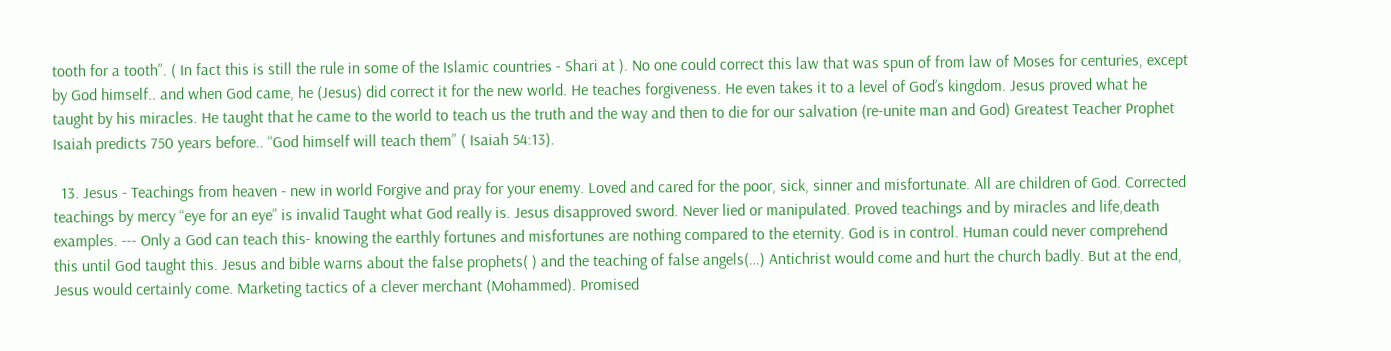tooth for a tooth”. ( In fact this is still the rule in some of the Islamic countries - Shari at ). No one could correct this law that was spun of from law of Moses for centuries, except by God himself.. and when God came, he (Jesus) did correct it for the new world. He teaches forgiveness. He even takes it to a level of God’s kingdom. Jesus proved what he taught by his miracles. He taught that he came to the world to teach us the truth and the way and then to die for our salvation (re-unite man and God) Greatest Teacher Prophet Isaiah predicts 750 years before.. “God himself will teach them” ( Isaiah 54:13).

  13. Jesus - Teachings from heaven - new in world Forgive and pray for your enemy. Loved and cared for the poor, sick, sinner and misfortunate. All are children of God. Corrected teachings by mercy “eye for an eye” is invalid Taught what God really is. Jesus disapproved sword. Never lied or manipulated. Proved teachings and by miracles and life,death examples. --- Only a God can teach this- knowing the earthly fortunes and misfortunes are nothing compared to the eternity. God is in control. Human could never comprehend this until God taught this. Jesus and bible warns about the false prophets( ) and the teaching of false angels(…) Antichrist would come and hurt the church badly. But at the end, Jesus would certainly come. Marketing tactics of a clever merchant (Mohammed). Promised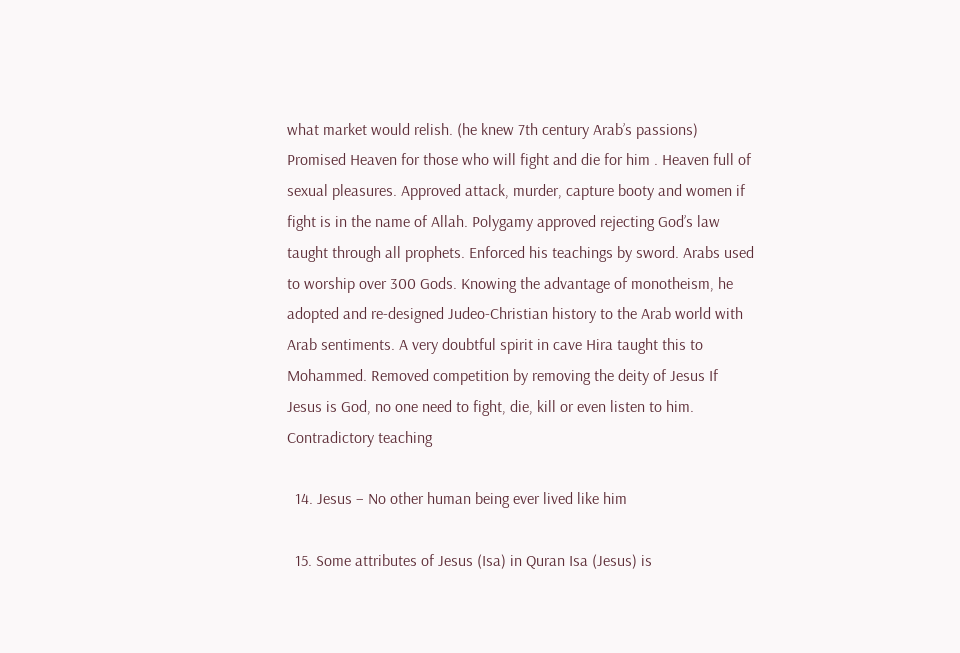what market would relish. (he knew 7th century Arab’s passions) Promised Heaven for those who will fight and die for him . Heaven full of sexual pleasures. Approved attack, murder, capture booty and women if fight is in the name of Allah. Polygamy approved rejecting God’s law taught through all prophets. Enforced his teachings by sword. Arabs used to worship over 300 Gods. Knowing the advantage of monotheism, he adopted and re-designed Judeo-Christian history to the Arab world with Arab sentiments. A very doubtful spirit in cave Hira taught this to Mohammed. Removed competition by removing the deity of Jesus If Jesus is God, no one need to fight, die, kill or even listen to him. Contradictory teaching

  14. Jesus – No other human being ever lived like him

  15. Some attributes of Jesus (Isa) in Quran Isa (Jesus) is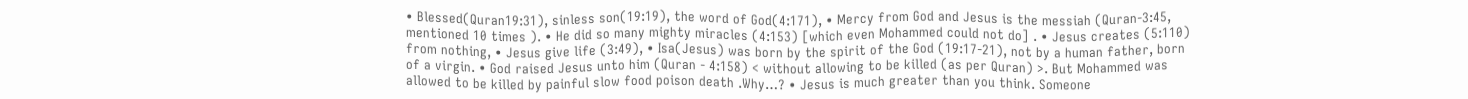• Blessed(Quran19:31), sinless son(19:19), the word of God(4:171), • Mercy from God and Jesus is the messiah (Quran-3:45, mentioned 10 times ). • He did so many mighty miracles (4:153) [which even Mohammed could not do] . • Jesus creates (5:110) from nothing, • Jesus give life (3:49), • Isa(Jesus) was born by the spirit of the God (19:17-21), not by a human father, born of a virgin. • God raised Jesus unto him (Quran - 4:158) < without allowing to be killed (as per Quran) >. But Mohammed was allowed to be killed by painful slow food poison death .Why…? • Jesus is much greater than you think. Someone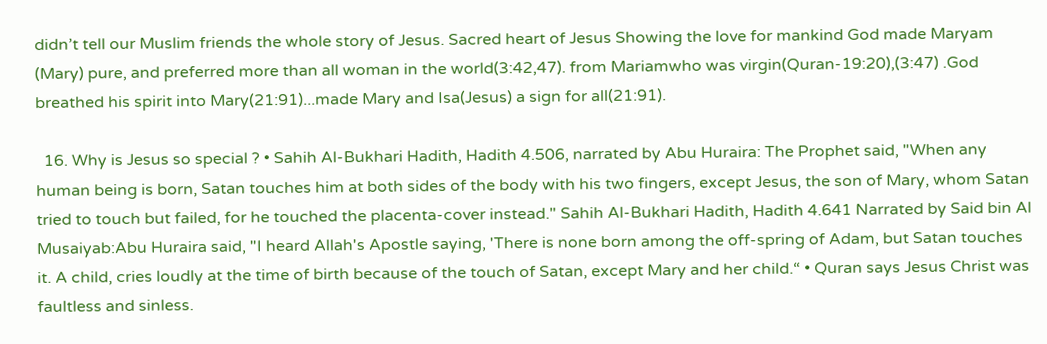didn’t tell our Muslim friends the whole story of Jesus. Sacred heart of Jesus Showing the love for mankind God made Maryam (Mary) pure, and preferred more than all woman in the world(3:42,47). from Mariamwho was virgin(Quran-19:20),(3:47) .God breathed his spirit into Mary(21:91)...made Mary and Isa(Jesus) a sign for all(21:91).

  16. Why is Jesus so special ? • Sahih Al-Bukhari Hadith, Hadith 4.506, narrated by Abu Huraira: The Prophet said, "When any human being is born, Satan touches him at both sides of the body with his two fingers, except Jesus, the son of Mary, whom Satan tried to touch but failed, for he touched the placenta-cover instead." Sahih Al-Bukhari Hadith, Hadith 4.641 Narrated by Said bin Al Musaiyab:Abu Huraira said, "I heard Allah's Apostle saying, 'There is none born among the off-spring of Adam, but Satan touches it. A child, cries loudly at the time of birth because of the touch of Satan, except Mary and her child.“ • Quran says Jesus Christ was faultless and sinless.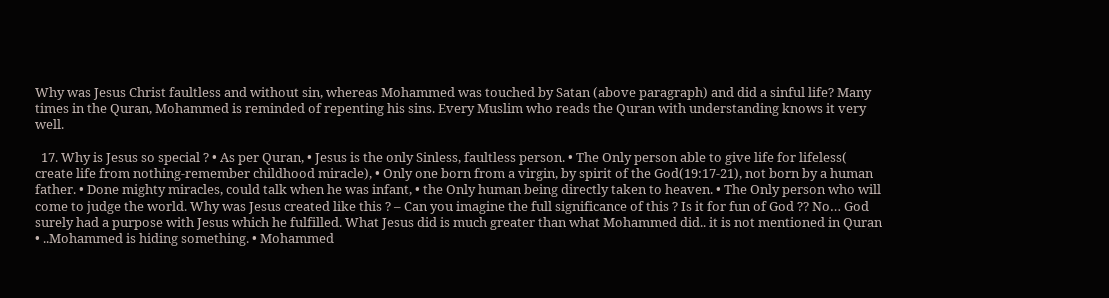Why was Jesus Christ faultless and without sin, whereas Mohammed was touched by Satan (above paragraph) and did a sinful life? Many times in the Quran, Mohammed is reminded of repenting his sins. Every Muslim who reads the Quran with understanding knows it very well.

  17. Why is Jesus so special ? • As per Quran, • Jesus is the only Sinless, faultless person. • The Only person able to give life for lifeless( create life from nothing-remember childhood miracle), • Only one born from a virgin, by spirit of the God(19:17-21), not born by a human father. • Done mighty miracles, could talk when he was infant, • the Only human being directly taken to heaven. • The Only person who will come to judge the world. Why was Jesus created like this ? – Can you imagine the full significance of this ? Is it for fun of God ?? No… God surely had a purpose with Jesus which he fulfilled. What Jesus did is much greater than what Mohammed did.. it is not mentioned in Quran • ..Mohammed is hiding something. • Mohammed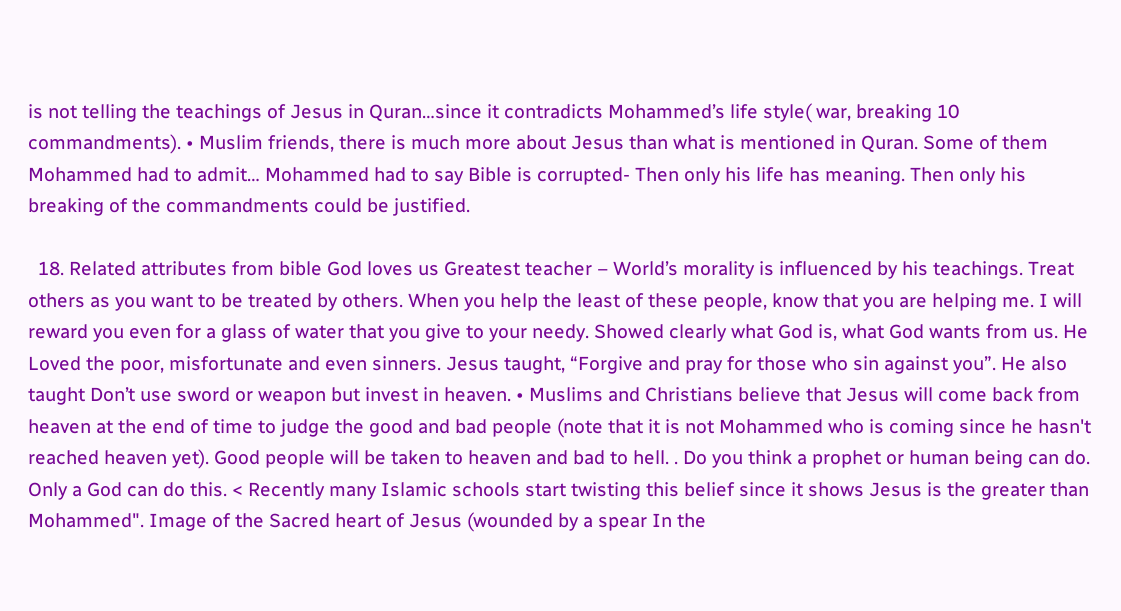is not telling the teachings of Jesus in Quran…since it contradicts Mohammed’s life style( war, breaking 10 commandments). • Muslim friends, there is much more about Jesus than what is mentioned in Quran. Some of them Mohammed had to admit… Mohammed had to say Bible is corrupted- Then only his life has meaning. Then only his breaking of the commandments could be justified.

  18. Related attributes from bible God loves us Greatest teacher – World’s morality is influenced by his teachings. Treat others as you want to be treated by others. When you help the least of these people, know that you are helping me. I will reward you even for a glass of water that you give to your needy. Showed clearly what God is, what God wants from us. He Loved the poor, misfortunate and even sinners. Jesus taught, “Forgive and pray for those who sin against you”. He also taught Don’t use sword or weapon but invest in heaven. • Muslims and Christians believe that Jesus will come back from heaven at the end of time to judge the good and bad people (note that it is not Mohammed who is coming since he hasn't reached heaven yet). Good people will be taken to heaven and bad to hell. . Do you think a prophet or human being can do. Only a God can do this. < Recently many Islamic schools start twisting this belief since it shows Jesus is the greater than Mohammed". Image of the Sacred heart of Jesus (wounded by a spear In the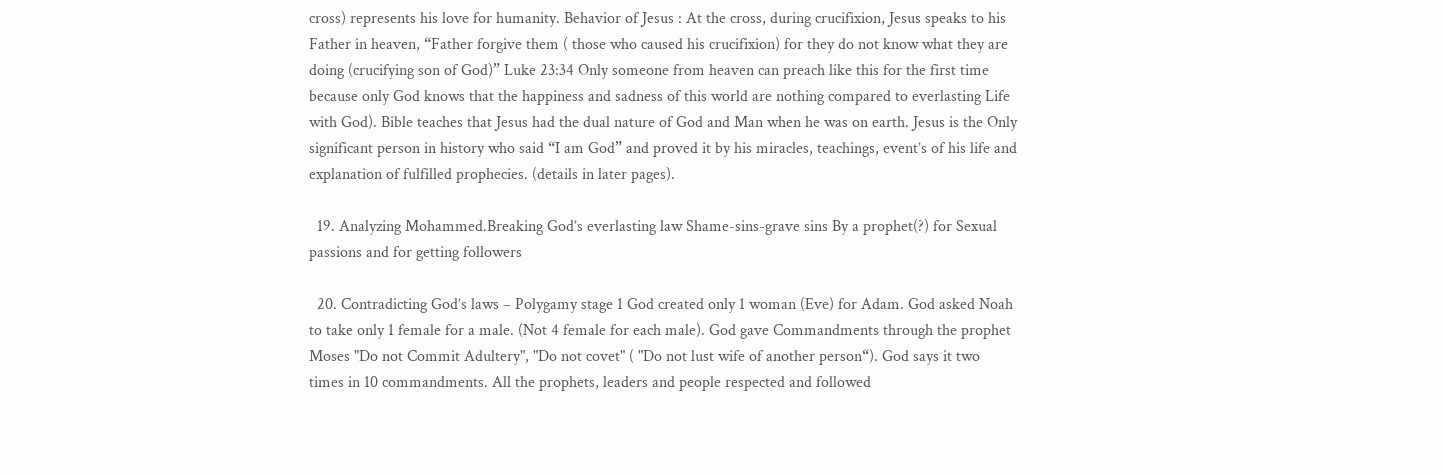cross) represents his love for humanity. Behavior of Jesus : At the cross, during crucifixion, Jesus speaks to his Father in heaven, “Father forgive them ( those who caused his crucifixion) for they do not know what they are doing (crucifying son of God)” Luke 23:34 Only someone from heaven can preach like this for the first time because only God knows that the happiness and sadness of this world are nothing compared to everlasting Life with God). Bible teaches that Jesus had the dual nature of God and Man when he was on earth. Jesus is the Only significant person in history who said “I am God” and proved it by his miracles, teachings, event’s of his life and explanation of fulfilled prophecies. (details in later pages).

  19. Analyzing Mohammed.Breaking God’s everlasting law Shame-sins-grave sins By a prophet(?) for Sexual passions and for getting followers

  20. Contradicting God’s laws – Polygamy stage 1 God created only 1 woman (Eve) for Adam. God asked Noah to take only 1 female for a male. (Not 4 female for each male). God gave Commandments through the prophet Moses "Do not Commit Adultery", "Do not covet" ( "Do not lust wife of another person“). God says it two times in 10 commandments. All the prophets, leaders and people respected and followed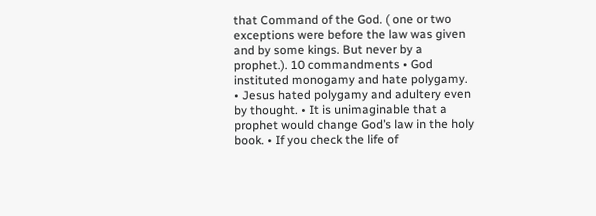that Command of the God. ( one or two exceptions were before the law was given and by some kings. But never by a prophet.). 10 commandments • God instituted monogamy and hate polygamy. • Jesus hated polygamy and adultery even by thought. • It is unimaginable that a prophet would change God’s law in the holy book. • If you check the life of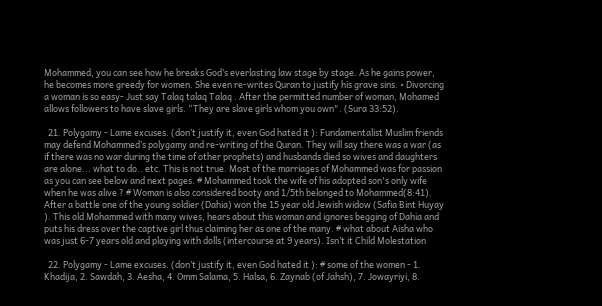Mohammed, you can see how he breaks God’s everlasting law stage by stage. As he gains power, he becomes more greedy for women. She even re-writes Quran to justify his grave sins. • Divorcing a woman is so easy- Just say Talaq talaq Talaq . After the permitted number of woman, Mohamed allows followers to have slave girls. “They are slave girls whom you own". (Sura 33:52).

  21. Polygamy - Lame excuses. (don’t justify it, even God hated it ): Fundamentalist Muslim friends may defend Mohammed’s polygamy and re-writing of the Quran. They will say there was a war (as if there was no war during the time of other prophets) and husbands died so wives and daughters are alone... what to do.. etc. This is not true. Most of the marriages of Mohammed was for passion as you can see below and next pages. # Mohammed took the wife of his adopted son's only wife when he was alive ? # Woman is also considered booty and 1/5th belonged to Mohammed(8:41). After a battle one of the young soldier (Dahia) won the 15 year old Jewish widow (Safia Bint Huyay ). This old Mohammed with many wives, hears about this woman and ignores begging of Dahia and puts his dress over the captive girl thus claiming her as one of the many. # what about Aisha who was just 6-7 years old and playing with dolls (intercourse at 9 years). Isn’t it Child Molestation

  22. Polygamy - Lame excuses. (don’t justify it, even God hated it ): # some of the women - 1. Khadija, 2. Sawdah, 3. Aesha, 4. Omm Salama, 5. Halsa, 6. Zaynab (of Jahsh), 7. Jowayriyi, 8.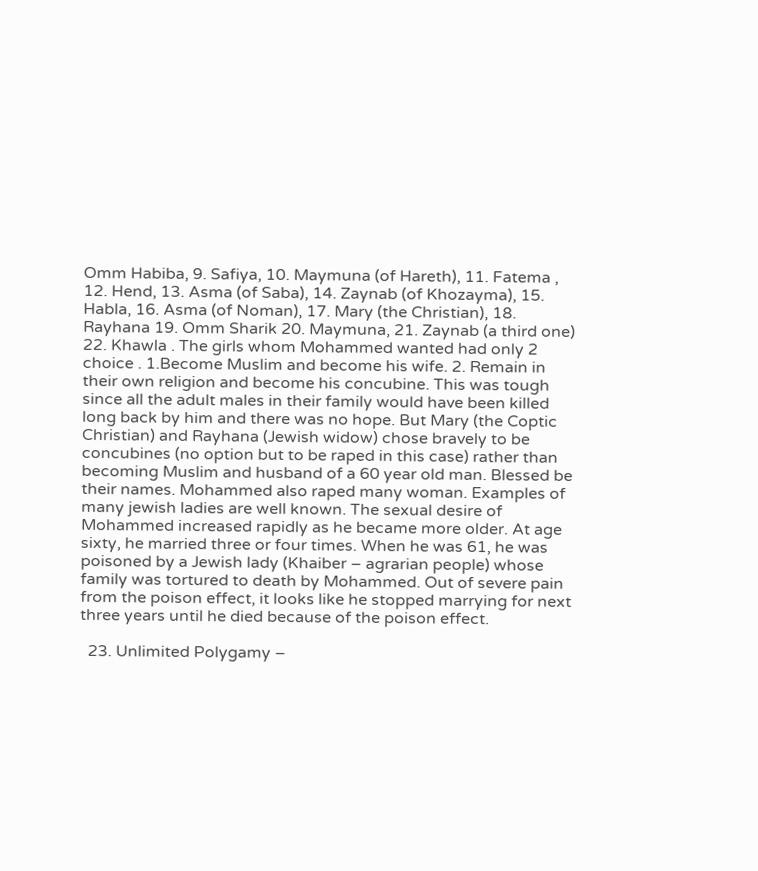Omm Habiba, 9. Safiya, 10. Maymuna (of Hareth), 11. Fatema , 12. Hend, 13. Asma (of Saba), 14. Zaynab (of Khozayma), 15. Habla, 16. Asma (of Noman), 17. Mary (the Christian), 18. Rayhana 19. Omm Sharik 20. Maymuna, 21. Zaynab (a third one) 22. Khawla . The girls whom Mohammed wanted had only 2 choice . 1.Become Muslim and become his wife. 2. Remain in their own religion and become his concubine. This was tough since all the adult males in their family would have been killed long back by him and there was no hope. But Mary (the Coptic Christian) and Rayhana (Jewish widow) chose bravely to be concubines (no option but to be raped in this case) rather than becoming Muslim and husband of a 60 year old man. Blessed be their names. Mohammed also raped many woman. Examples of many jewish ladies are well known. The sexual desire of Mohammed increased rapidly as he became more older. At age sixty, he married three or four times. When he was 61, he was poisoned by a Jewish lady (Khaiber – agrarian people) whose family was tortured to death by Mohammed. Out of severe pain from the poison effect, it looks like he stopped marrying for next three years until he died because of the poison effect.

  23. Unlimited Polygamy –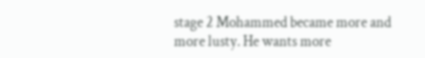stage 2 Mohammed became more and more lusty. He wants more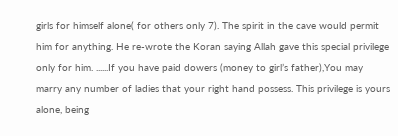girls for himself alone( for others only 7). The spirit in the cave would permit him for anything. He re-wrote the Koran saying Allah gave this special privilege only for him. ......If you have paid dowers (money to girl’s father),You may marry any number of ladies that your right hand possess. This privilege is yours alone, being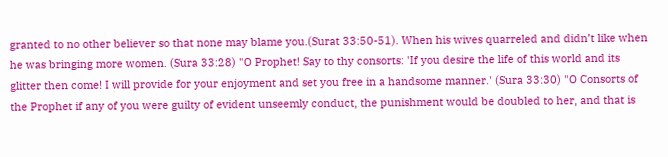granted to no other believer so that none may blame you.(Surat 33:50-51). When his wives quarreled and didn’t like when he was bringing more women. (Sura 33:28) "O Prophet! Say to thy consorts: 'If you desire the life of this world and its glitter then come! I will provide for your enjoyment and set you free in a handsome manner.' (Sura 33:30) "O Consorts of the Prophet if any of you were guilty of evident unseemly conduct, the punishment would be doubled to her, and that is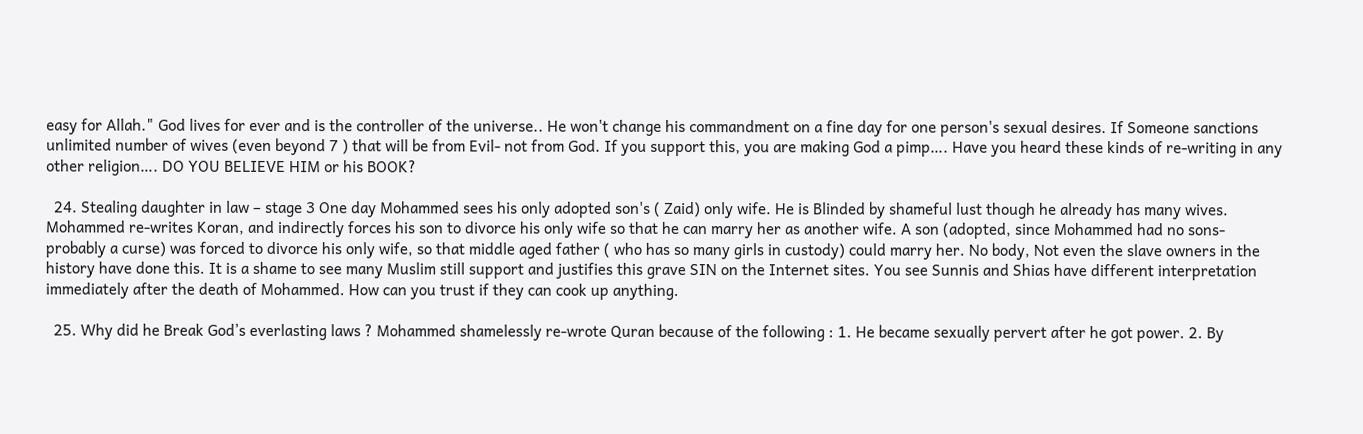easy for Allah." God lives for ever and is the controller of the universe.. He won't change his commandment on a fine day for one person's sexual desires. If Someone sanctions unlimited number of wives (even beyond 7 ) that will be from Evil- not from God. If you support this, you are making God a pimp…. Have you heard these kinds of re-writing in any other religion…. DO YOU BELIEVE HIM or his BOOK?

  24. Stealing daughter in law – stage 3 One day Mohammed sees his only adopted son's ( Zaid) only wife. He is Blinded by shameful lust though he already has many wives. Mohammed re-writes Koran, and indirectly forces his son to divorce his only wife so that he can marry her as another wife. A son (adopted, since Mohammed had no sons- probably a curse) was forced to divorce his only wife, so that middle aged father ( who has so many girls in custody) could marry her. No body, Not even the slave owners in the history have done this. It is a shame to see many Muslim still support and justifies this grave SIN on the Internet sites. You see Sunnis and Shias have different interpretation immediately after the death of Mohammed. How can you trust if they can cook up anything.

  25. Why did he Break God’s everlasting laws ? Mohammed shamelessly re-wrote Quran because of the following : 1. He became sexually pervert after he got power. 2. By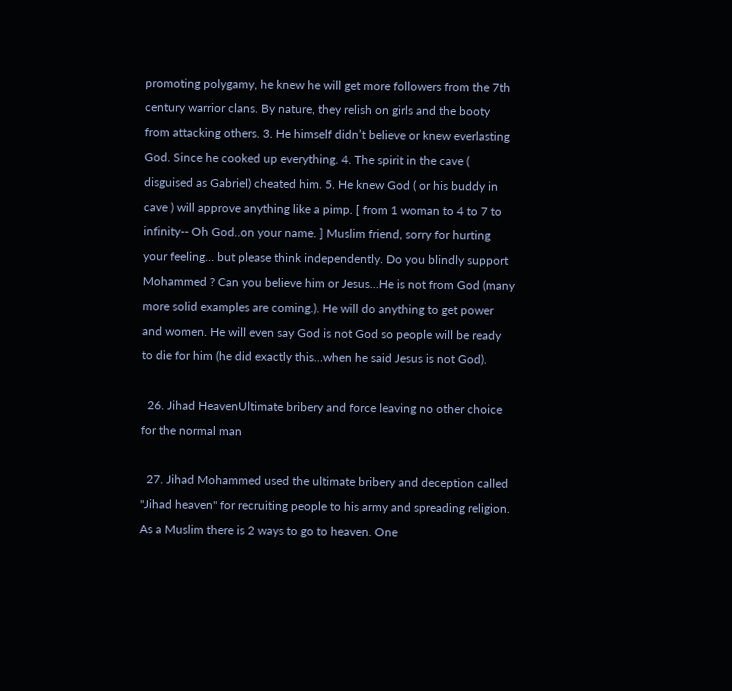promoting polygamy, he knew he will get more followers from the 7th century warrior clans. By nature, they relish on girls and the booty from attacking others. 3. He himself didn’t believe or knew everlasting God. Since he cooked up everything. 4. The spirit in the cave ( disguised as Gabriel) cheated him. 5. He knew God ( or his buddy in cave ) will approve anything like a pimp. [ from 1 woman to 4 to 7 to infinity-- Oh God..on your name. ] Muslim friend, sorry for hurting your feeling… but please think independently. Do you blindly support Mohammed ? Can you believe him or Jesus…He is not from God (many more solid examples are coming.). He will do anything to get power and women. He will even say God is not God so people will be ready to die for him (he did exactly this…when he said Jesus is not God).

  26. Jihad HeavenUltimate bribery and force leaving no other choice for the normal man

  27. Jihad Mohammed used the ultimate bribery and deception called "Jihad heaven" for recruiting people to his army and spreading religion. As a Muslim there is 2 ways to go to heaven. One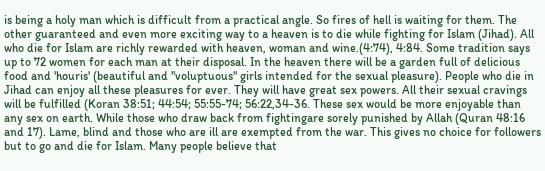is being a holy man which is difficult from a practical angle. So fires of hell is waiting for them. The other guaranteed and even more exciting way to a heaven is to die while fighting for Islam (Jihad). All who die for Islam are richly rewarded with heaven, woman and wine.(4:74), 4:84. Some tradition says up to 72 women for each man at their disposal. In the heaven there will be a garden full of delicious food and 'houris' (beautiful and "voluptuous" girls intended for the sexual pleasure). People who die in Jihad can enjoy all these pleasures for ever. They will have great sex powers. All their sexual cravings will be fulfilled (Koran 38:51; 44:54; 55:55-74; 56:22,34-36. These sex would be more enjoyable than any sex on earth. While those who draw back from fightingare sorely punished by Allah (Quran 48:16 and 17). Lame, blind and those who are ill are exempted from the war. This gives no choice for followers but to go and die for Islam. Many people believe that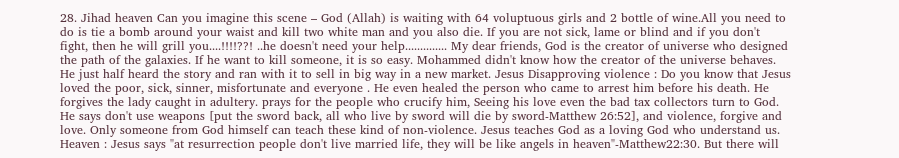28. Jihad heaven Can you imagine this scene – God (Allah) is waiting with 64 voluptuous girls and 2 bottle of wine.All you need to do is tie a bomb around your waist and kill two white man and you also die. If you are not sick, lame or blind and if you don't fight, then he will grill you....!!!!??! ..he doesn't need your help.............. My dear friends, God is the creator of universe who designed the path of the galaxies. If he want to kill someone, it is so easy. Mohammed didn't know how the creator of the universe behaves. He just half heard the story and ran with it to sell in big way in a new market. Jesus Disapproving violence : Do you know that Jesus loved the poor, sick, sinner, misfortunate and everyone . He even healed the person who came to arrest him before his death. He forgives the lady caught in adultery. prays for the people who crucify him, Seeing his love even the bad tax collectors turn to God. He says don't use weapons [put the sword back, all who live by sword will die by sword-Matthew 26:52], and violence, forgive and love. Only someone from God himself can teach these kind of non-violence. Jesus teaches God as a loving God who understand us. Heaven : Jesus says "at resurrection people don't live married life, they will be like angels in heaven"-Matthew22:30. But there will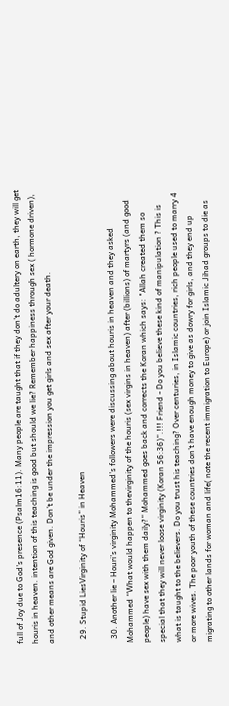full of Joy due to God's presence (Psalm16:11). Many people are taught that if they don’t do adultery on earth, they will get houris in heaven. intention of this teaching is good but should we lie? Remember happiness through sex ( hormone driven), and other means are God given. Don’t be under the impression you get girls and sex after your death.

  29. Stupid LiesVirginity of “Houris” in Heaven

  30. Another lie – Houri’s virginity Mohammed’s followers were discussing about houris in heaven and they asked Mohammed “What would happen to thevirginity of the houris (sex virgins in heaven) after (billions) of martyrs (and good people) have sex with them daily?” Mohammed goes back and corrects the Koran which says: "Allah created them so special that they will never loose virginity (Koran 56:36)”.!!! Friend - Do you believe these kind of manipulation ? This is what is taught to the believers. Do you trust his teaching? Over centuries, in Islamic countries, rich people used to marry 4 or more wives. The poor youth of these countries don't have enough money to give as dowry for girls, and they end up migrating to other lands for woman and life( note the recent immigration to Europe) or join Islamic Jihad groups to die as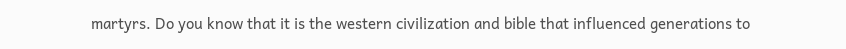martyrs. Do you know that it is the western civilization and bible that influenced generations to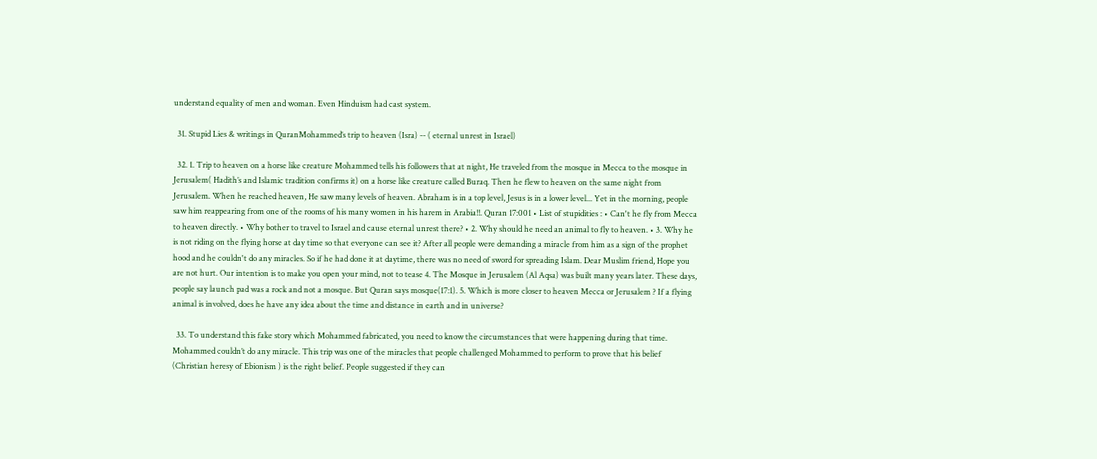understand equality of men and woman. Even Hinduism had cast system.

  31. Stupid Lies & writings in QuranMohammed’s trip to heaven (Isra) -- ( eternal unrest in Israel)

  32. 1. Trip to heaven on a horse like creature Mohammed tells his followers that at night, He traveled from the mosque in Mecca to the mosque in Jerusalem( Hadith’s and Islamic tradition confirms it) on a horse like creature called Buraq. Then he flew to heaven on the same night from Jerusalem. When he reached heaven, He saw many levels of heaven. Abraham is in a top level, Jesus is in a lower level... Yet in the morning, people saw him reappearing from one of the rooms of his many women in his harem in Arabia!!. Quran 17:001 • List of stupidities : • Can't he fly from Mecca to heaven directly. • Why bother to travel to Israel and cause eternal unrest there? • 2. Why should he need an animal to fly to heaven. • 3. Why he is not riding on the flying horse at day time so that everyone can see it? After all people were demanding a miracle from him as a sign of the prophet hood and he couldn't do any miracles. So if he had done it at daytime, there was no need of sword for spreading Islam. Dear Muslim friend, Hope you are not hurt. Our intention is to make you open your mind, not to tease 4. The Mosque in Jerusalem (Al Aqsa) was built many years later. These days, people say launch pad was a rock and not a mosque. But Quran says mosque(17:1). 5. Which is more closer to heaven Mecca or Jerusalem ? If a flying animal is involved, does he have any idea about the time and distance in earth and in universe?

  33. To understand this fake story which Mohammed fabricated, you need to know the circumstances that were happening during that time. Mohammed couldn’t do any miracle. This trip was one of the miracles that people challenged Mohammed to perform to prove that his belief (Christian heresy of Ebionism ) is the right belief. People suggested if they can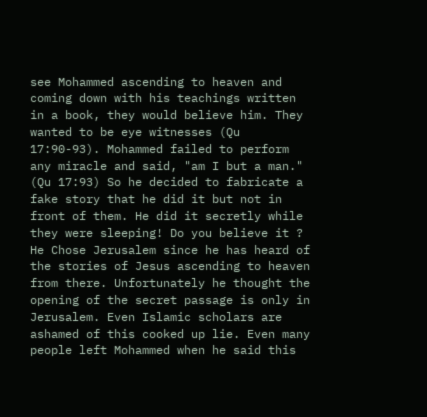see Mohammed ascending to heaven and coming down with his teachings written in a book, they would believe him. They wanted to be eye witnesses (Qu 17:90-93). Mohammed failed to perform any miracle and said, "am I but a man." (Qu 17:93) So he decided to fabricate a fake story that he did it but not in front of them. He did it secretly while they were sleeping! Do you believe it ? He Chose Jerusalem since he has heard of the stories of Jesus ascending to heaven from there. Unfortunately he thought the opening of the secret passage is only in Jerusalem. Even Islamic scholars are ashamed of this cooked up lie. Even many people left Mohammed when he said this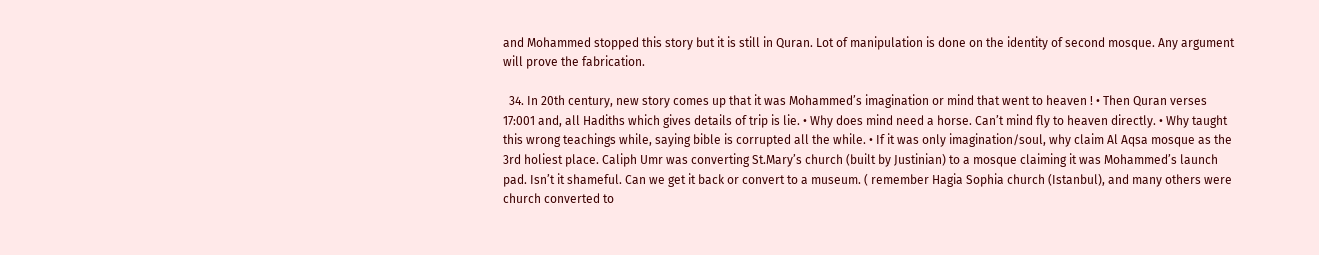and Mohammed stopped this story but it is still in Quran. Lot of manipulation is done on the identity of second mosque. Any argument will prove the fabrication.

  34. In 20th century, new story comes up that it was Mohammed’s imagination or mind that went to heaven ! • Then Quran verses 17:001 and, all Hadiths which gives details of trip is lie. • Why does mind need a horse. Can’t mind fly to heaven directly. • Why taught this wrong teachings while, saying bible is corrupted all the while. • If it was only imagination/soul, why claim Al Aqsa mosque as the 3rd holiest place. Caliph Umr was converting St.Mary’s church (built by Justinian) to a mosque claiming it was Mohammed’s launch pad. Isn’t it shameful. Can we get it back or convert to a museum. ( remember Hagia Sophia church (Istanbul), and many others were church converted to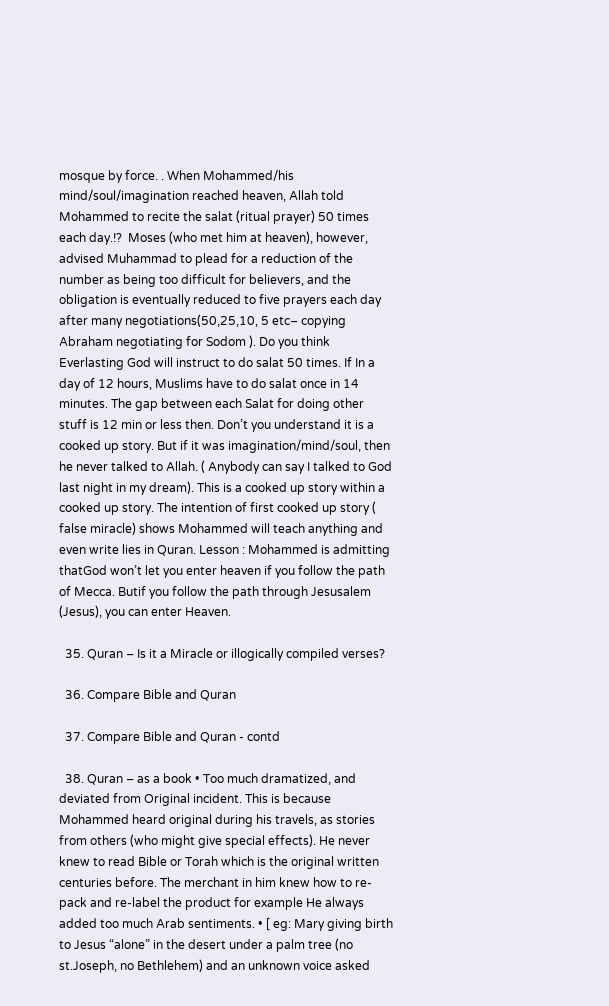mosque by force. . When Mohammed/his mind/soul/imagination reached heaven, Allah told Mohammed to recite the salat (ritual prayer) 50 times each day.!?  Moses (who met him at heaven), however, advised Muhammad to plead for a reduction of the number as being too difficult for believers, and the obligation is eventually reduced to five prayers each day after many negotiations(50,25,10, 5 etc– copying Abraham negotiating for Sodom ). Do you think Everlasting God will instruct to do salat 50 times. If In a day of 12 hours, Muslims have to do salat once in 14 minutes. The gap between each Salat for doing other stuff is 12 min or less then. Don’t you understand it is a cooked up story. But if it was imagination/mind/soul, then he never talked to Allah. ( Anybody can say I talked to God last night in my dream). This is a cooked up story within a cooked up story. The intention of first cooked up story ( false miracle) shows Mohammed will teach anything and even write lies in Quran. Lesson : Mohammed is admitting thatGod won’t let you enter heaven if you follow the path of Mecca. Butif you follow the path through Jesusalem (Jesus), you can enter Heaven.

  35. Quran – Is it a Miracle or illogically compiled verses?

  36. Compare Bible and Quran

  37. Compare Bible and Quran - contd

  38. Quran – as a book • Too much dramatized, and deviated from Original incident. This is because Mohammed heard original during his travels, as stories from others (who might give special effects). He never knew to read Bible or Torah which is the original written centuries before. The merchant in him knew how to re-pack and re-label the product for example He always added too much Arab sentiments. • [ eg: Mary giving birth to Jesus “alone” in the desert under a palm tree (no st.Joseph, no Bethlehem) and an unknown voice asked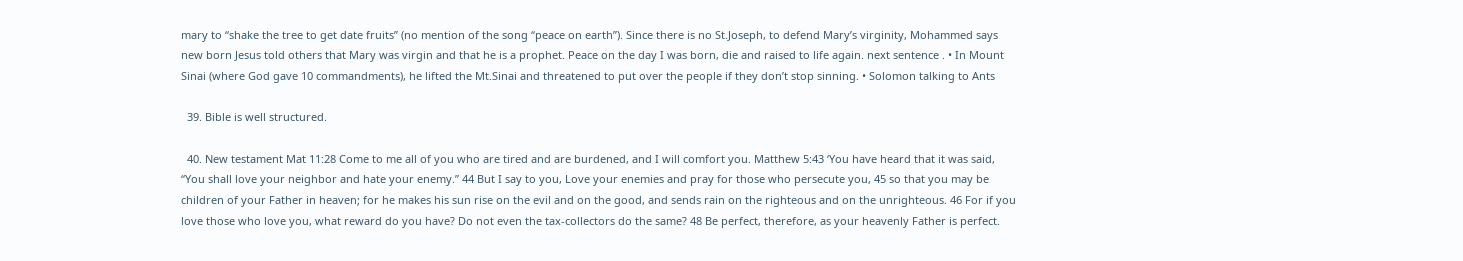mary to “shake the tree to get date fruits” (no mention of the song “peace on earth”). Since there is no St.Joseph, to defend Mary’s virginity, Mohammed says new born Jesus told others that Mary was virgin and that he is a prophet. Peace on the day I was born, die and raised to life again. next sentence . • In Mount Sinai (where God gave 10 commandments), he lifted the Mt.Sinai and threatened to put over the people if they don’t stop sinning. • Solomon talking to Ants

  39. Bible is well structured.

  40. New testament Mat 11:28 Come to me all of you who are tired and are burdened, and I will comfort you. Matthew 5:43 ‘You have heard that it was said, “You shall love your neighbor and hate your enemy.” 44 But I say to you, Love your enemies and pray for those who persecute you, 45 so that you may be children of your Father in heaven; for he makes his sun rise on the evil and on the good, and sends rain on the righteous and on the unrighteous. 46 For if you love those who love you, what reward do you have? Do not even the tax-collectors do the same? 48 Be perfect, therefore, as your heavenly Father is perfect.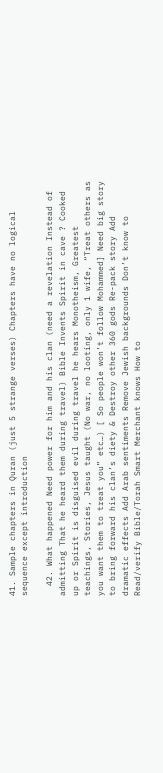41. Sample chapters in Quran (just 5 strange verses) Chapters have no logical sequence except introduction

  42. What happened Need power for him and his clan (need a revelation Instead of admitting That he heard them during travel) Bible Invents Spirit in cave ? Cooked up or Spirit is disguised evil during travel he hears Monotheism, Greatest teachings, Stories, Jesus taught (No war, no looting, only 1 wife, “Treat others as you want them to treat you” etc…) [ So people won’t follow Mohammed] Need big story to bring forward his clan’s diety & Destroy other 360 gods Re-pack story Add dramatic effects Add Arab sentiments Remove Jewish backgrounds Don’t know to Read/verify Bible/Torah Smart Merchant knows How to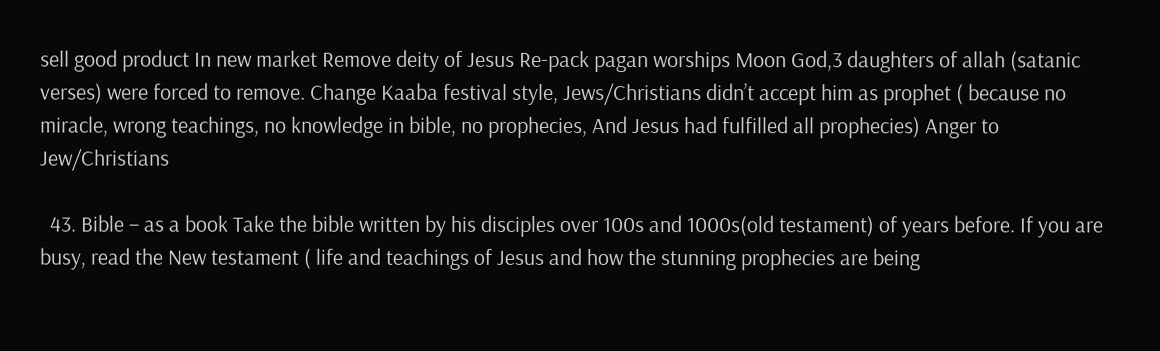sell good product In new market Remove deity of Jesus Re-pack pagan worships Moon God,3 daughters of allah (satanic verses) were forced to remove. Change Kaaba festival style, Jews/Christians didn’t accept him as prophet ( because no miracle, wrong teachings, no knowledge in bible, no prophecies, And Jesus had fulfilled all prophecies) Anger to Jew/Christians

  43. Bible – as a book Take the bible written by his disciples over 100s and 1000s(old testament) of years before. If you are busy, read the New testament ( life and teachings of Jesus and how the stunning prophecies are being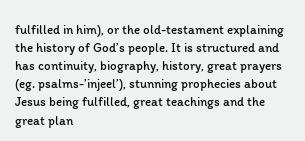fulfilled in him), or the old-testament explaining the history of God’s people. It is structured and has continuity, biography, history, great prayers (eg. psalms-’injeel’), stunning prophecies about Jesus being fulfilled, great teachings and the great plan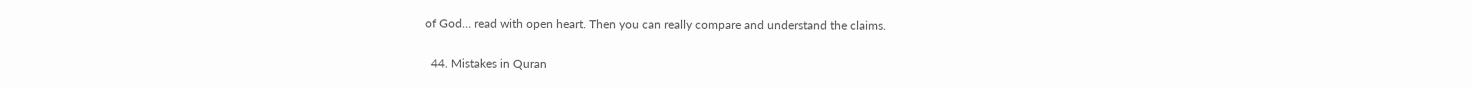of God… read with open heart. Then you can really compare and understand the claims.

  44. Mistakes in Quran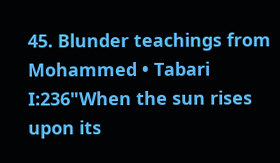45. Blunder teachings from Mohammed • Tabari I:236"When the sun rises upon its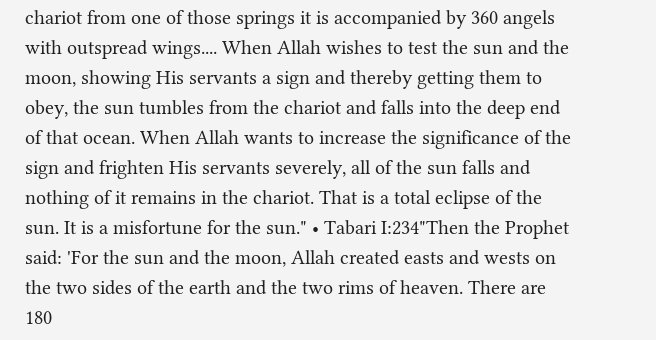chariot from one of those springs it is accompanied by 360 angels with outspread wings.... When Allah wishes to test the sun and the moon, showing His servants a sign and thereby getting them to obey, the sun tumbles from the chariot and falls into the deep end of that ocean. When Allah wants to increase the significance of the sign and frighten His servants severely, all of the sun falls and nothing of it remains in the chariot. That is a total eclipse of the sun. It is a misfortune for the sun." • Tabari I:234"Then the Prophet said: 'For the sun and the moon, Allah created easts and wests on the two sides of the earth and the two rims of heaven. There are 180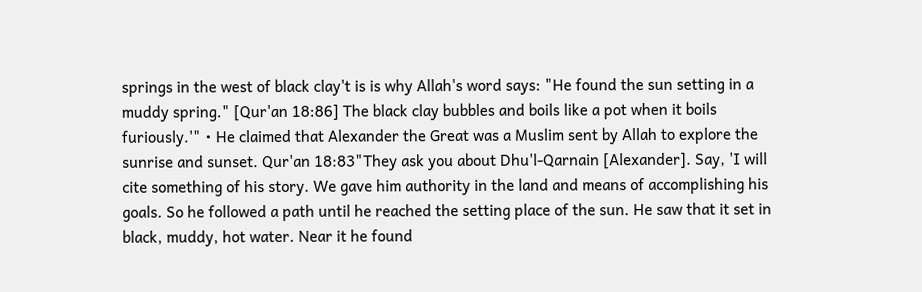springs in the west of black clay't is is why Allah's word says: "He found the sun setting in a muddy spring." [Qur'an 18:86] The black clay bubbles and boils like a pot when it boils furiously.'" • He claimed that Alexander the Great was a Muslim sent by Allah to explore the sunrise and sunset. Qur'an 18:83"They ask you about Dhu'l-Qarnain [Alexander]. Say, 'I will cite something of his story. We gave him authority in the land and means of accomplishing his goals. So he followed a path until he reached the setting place of the sun. He saw that it set in black, muddy, hot water. Near it he found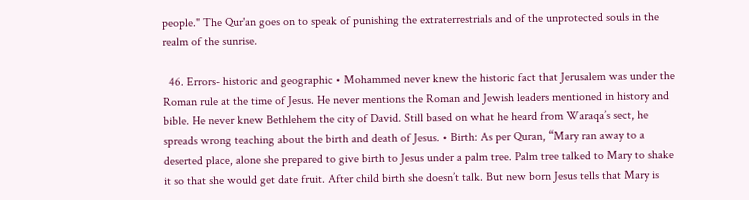people." The Qur'an goes on to speak of punishing the extraterrestrials and of the unprotected souls in the realm of the sunrise.

  46. Errors- historic and geographic • Mohammed never knew the historic fact that Jerusalem was under the Roman rule at the time of Jesus. He never mentions the Roman and Jewish leaders mentioned in history and bible. He never knew Bethlehem the city of David. Still based on what he heard from Waraqa’s sect, he spreads wrong teaching about the birth and death of Jesus. • Birth: As per Quran, “Mary ran away to a deserted place, alone she prepared to give birth to Jesus under a palm tree. Palm tree talked to Mary to shake it so that she would get date fruit. After child birth she doesn’t talk. But new born Jesus tells that Mary is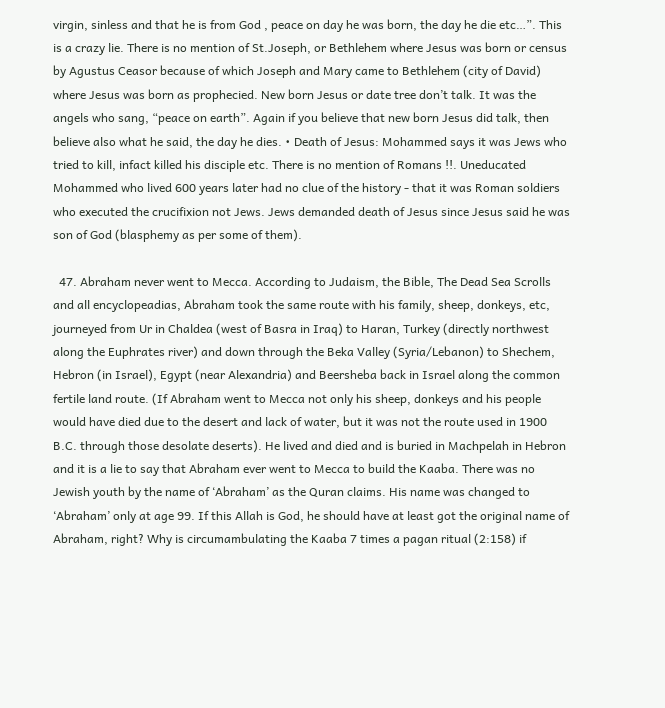virgin, sinless and that he is from God , peace on day he was born, the day he die etc…”. This is a crazy lie. There is no mention of St.Joseph, or Bethlehem where Jesus was born or census by Agustus Ceasor because of which Joseph and Mary came to Bethlehem (city of David) where Jesus was born as prophecied. New born Jesus or date tree don’t talk. It was the angels who sang, “peace on earth”. Again if you believe that new born Jesus did talk, then believe also what he said, the day he dies. • Death of Jesus: Mohammed says it was Jews who tried to kill, infact killed his disciple etc. There is no mention of Romans !!. Uneducated Mohammed who lived 600 years later had no clue of the history - that it was Roman soldiers who executed the crucifixion not Jews. Jews demanded death of Jesus since Jesus said he was son of God (blasphemy as per some of them).

  47. Abraham never went to Mecca. According to Judaism, the Bible, The Dead Sea Scrolls and all encyclopeadias, Abraham took the same route with his family, sheep, donkeys, etc, journeyed from Ur in Chaldea (west of Basra in Iraq) to Haran, Turkey (directly northwest along the Euphrates river) and down through the Beka Valley (Syria/Lebanon) to Shechem, Hebron (in Israel), Egypt (near Alexandria) and Beersheba back in Israel along the common fertile land route. (If Abraham went to Mecca not only his sheep, donkeys and his people would have died due to the desert and lack of water, but it was not the route used in 1900 B.C. through those desolate deserts). He lived and died and is buried in Machpelah in Hebron and it is a lie to say that Abraham ever went to Mecca to build the Kaaba. There was no Jewish youth by the name of ‘Abraham’ as the Quran claims. His name was changed to ‘Abraham’ only at age 99. If this Allah is God, he should have at least got the original name of Abraham, right? Why is circumambulating the Kaaba 7 times a pagan ritual (2:158) if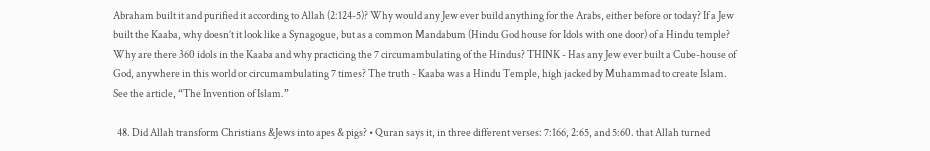Abraham built it and purified it according to Allah (2:124-5)? Why would any Jew ever build anything for the Arabs, either before or today? If a Jew built the Kaaba, why doesn’t it look like a Synagogue, but as a common Mandabum (Hindu God house for Idols with one door) of a Hindu temple? Why are there 360 idols in the Kaaba and why practicing the 7 circumambulating of the Hindus? THINK - Has any Jew ever built a Cube-house of God, anywhere in this world or circumambulating 7 times? The truth - Kaaba was a Hindu Temple, high jacked by Muhammad to create Islam. See the article, “The Invention of Islam.”

  48. Did Allah transform Christians &Jews into apes & pigs? • Quran says it, in three different verses: 7:166, 2:65, and 5:60. that Allah turned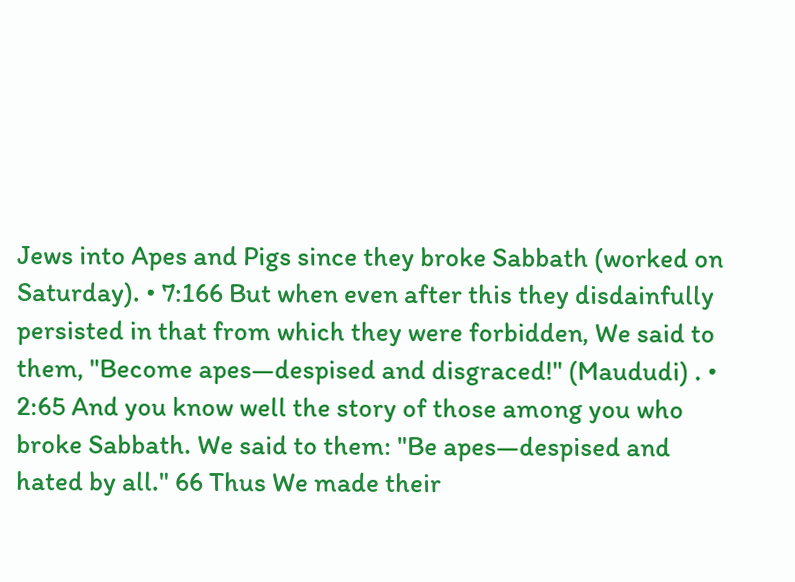Jews into Apes and Pigs since they broke Sabbath (worked on Saturday). • 7:166 But when even after this they disdainfully persisted in that from which they were forbidden, We said to them, "Become apes—despised and disgraced!" (Maududi) . • 2:65 And you know well the story of those among you who broke Sabbath. We said to them: "Be apes—despised and hated by all." 66 Thus We made their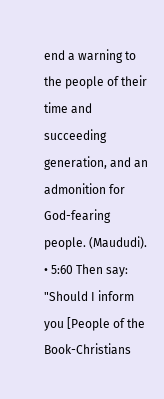end a warning to the people of their time and succeeding generation, and an admonition for God-fearing people. (Maududi). • 5:60 Then say: "Should I inform you [People of the Book-Christians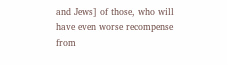and Jews] of those, who will have even worse recompense from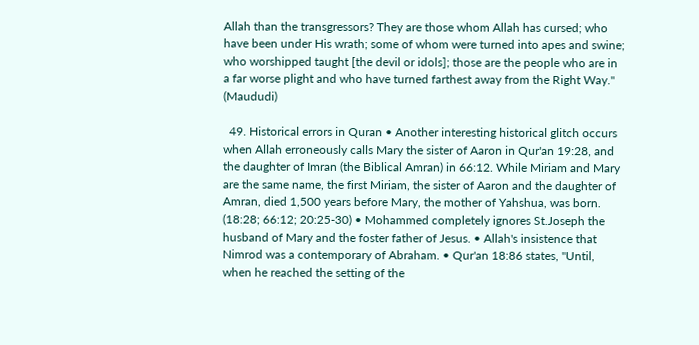Allah than the transgressors? They are those whom Allah has cursed; who have been under His wrath; some of whom were turned into apes and swine; who worshipped taught [the devil or idols]; those are the people who are in a far worse plight and who have turned farthest away from the Right Way." (Maududi)

  49. Historical errors in Quran • Another interesting historical glitch occurs when Allah erroneously calls Mary the sister of Aaron in Qur'an 19:28, and the daughter of Imran (the Biblical Amran) in 66:12. While Miriam and Mary are the same name, the first Miriam, the sister of Aaron and the daughter of Amran, died 1,500 years before Mary, the mother of Yahshua, was born. (18:28; 66:12; 20:25-30) • Mohammed completely ignores St.Joseph the husband of Mary and the foster father of Jesus. • Allah's insistence that Nimrod was a contemporary of Abraham. • Qur'an 18:86 states, "Until, when he reached the setting of the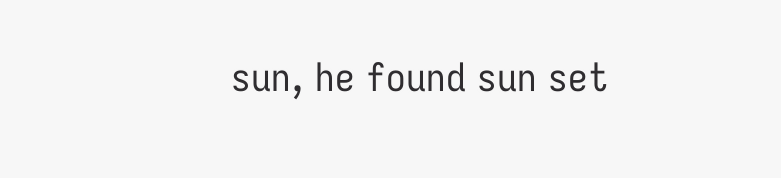sun, he found sun set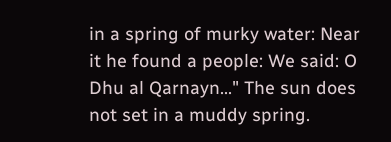in a spring of murky water: Near it he found a people: We said: O Dhu al Qarnayn..." The sun does not set in a muddy spring.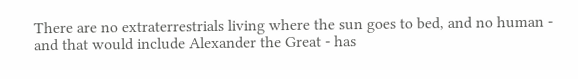There are no extraterrestrials living where the sun goes to bed, and no human - and that would include Alexander the Great - has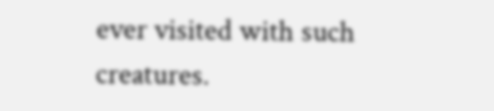ever visited with such creatures.